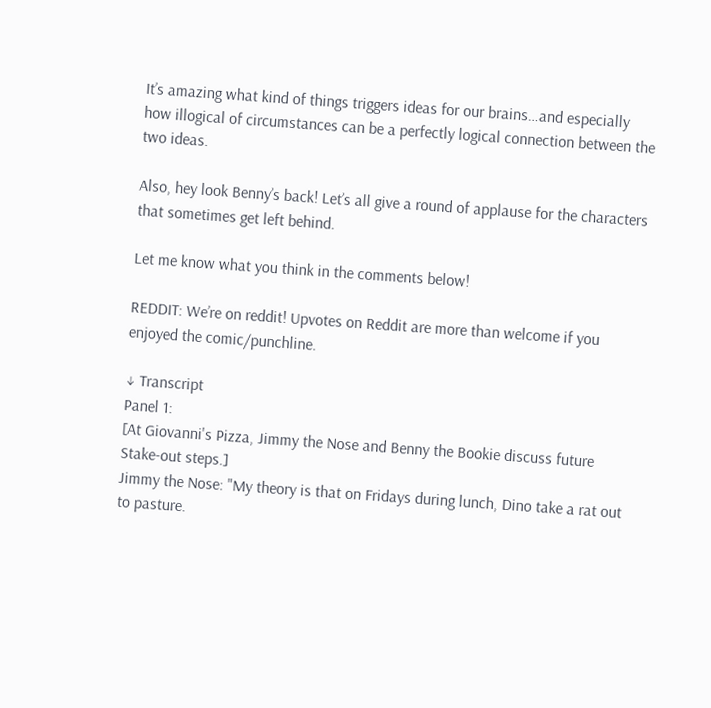It’s amazing what kind of things triggers ideas for our brains…and especially how illogical of circumstances can be a perfectly logical connection between the two ideas.

Also, hey look Benny’s back! Let’s all give a round of applause for the characters that sometimes get left behind.

Let me know what you think in the comments below!

REDDIT: We’re on reddit! Upvotes on Reddit are more than welcome if you enjoyed the comic/punchline.

↓ Transcript
Panel 1:
[At Giovanni's Pizza, Jimmy the Nose and Benny the Bookie discuss future Stake-out steps.]
Jimmy the Nose: "My theory is that on Fridays during lunch, Dino take a rat out to pasture.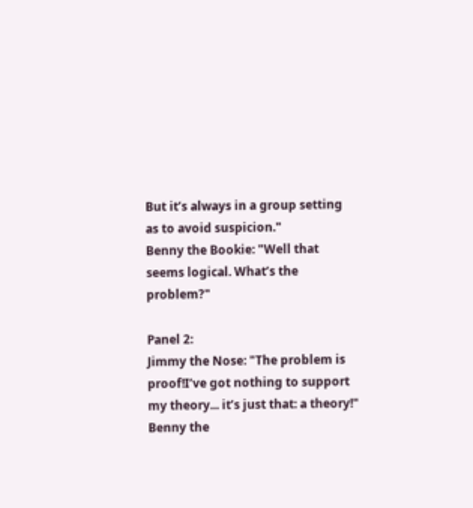But it’s always in a group setting as to avoid suspicion."
Benny the Bookie: "Well that seems logical. What’s the problem?"

Panel 2:
Jimmy the Nose: "The problem is proof!I’ve got nothing to support my theory... it’s just that: a theory!"
Benny the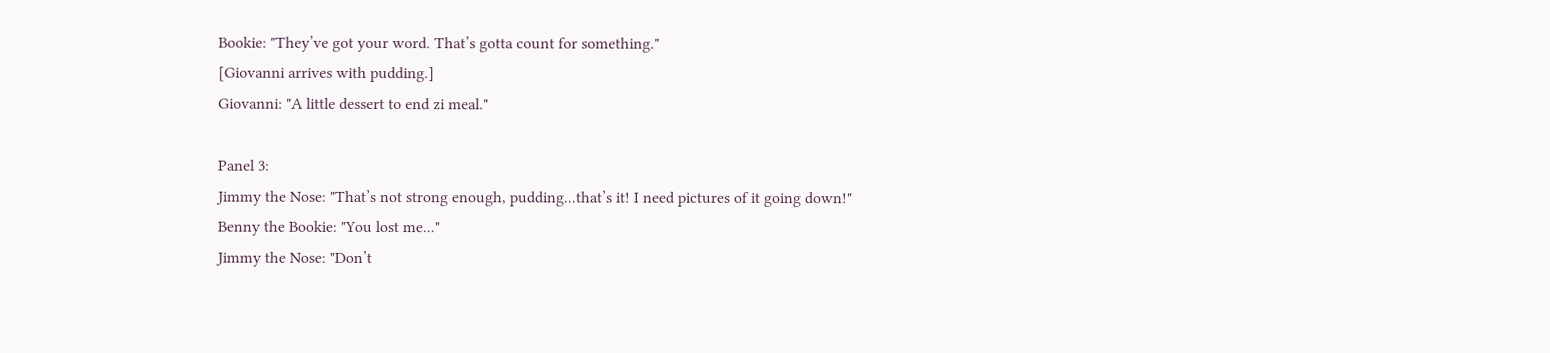Bookie: "They’ve got your word. That’s gotta count for something."
[Giovanni arrives with pudding.]
Giovanni: "A little dessert to end zi meal."

Panel 3:
Jimmy the Nose: "That’s not strong enough, pudding...that’s it! I need pictures of it going down!"
Benny the Bookie: "You lost me..."
Jimmy the Nose: "Don’t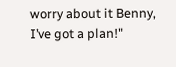worry about it Benny, I’ve got a plan!"